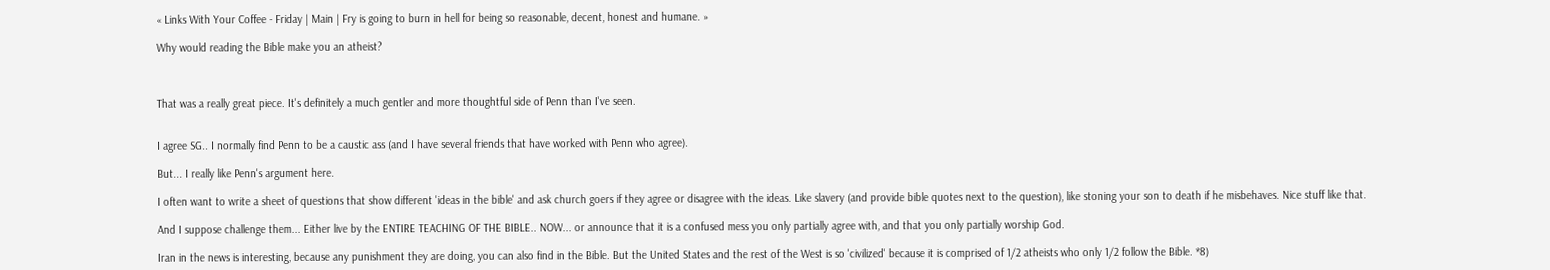« Links With Your Coffee - Friday | Main | Fry is going to burn in hell for being so reasonable, decent, honest and humane. »

Why would reading the Bible make you an atheist?



That was a really great piece. It's definitely a much gentler and more thoughtful side of Penn than I've seen.


I agree SG.. I normally find Penn to be a caustic ass (and I have several friends that have worked with Penn who agree).

But... I really like Penn's argument here.

I often want to write a sheet of questions that show different 'ideas in the bible' and ask church goers if they agree or disagree with the ideas. Like slavery (and provide bible quotes next to the question), like stoning your son to death if he misbehaves. Nice stuff like that.

And I suppose challenge them... Either live by the ENTIRE TEACHING OF THE BIBLE.. NOW... or announce that it is a confused mess you only partially agree with, and that you only partially worship God.

Iran in the news is interesting, because any punishment they are doing, you can also find in the Bible. But the United States and the rest of the West is so 'civilized' because it is comprised of 1/2 atheists who only 1/2 follow the Bible. *8)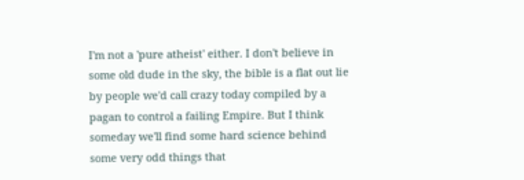I'm not a 'pure atheist' either. I don't believe in some old dude in the sky, the bible is a flat out lie by people we'd call crazy today compiled by a pagan to control a failing Empire. But I think someday we'll find some hard science behind some very odd things that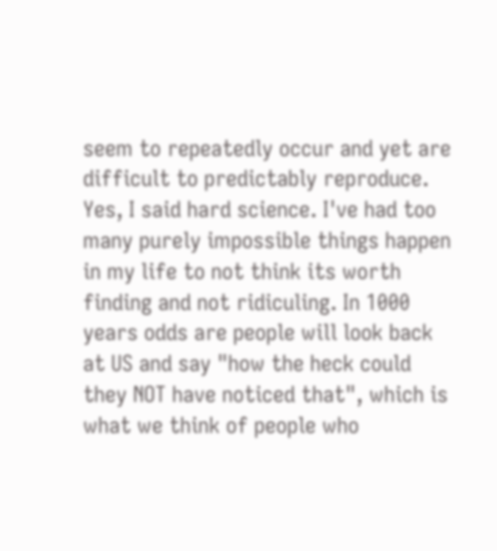seem to repeatedly occur and yet are difficult to predictably reproduce. Yes, I said hard science. I've had too many purely impossible things happen in my life to not think its worth finding and not ridiculing. In 1000 years odds are people will look back at US and say "how the heck could they NOT have noticed that", which is what we think of people who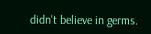didn't believe in germs.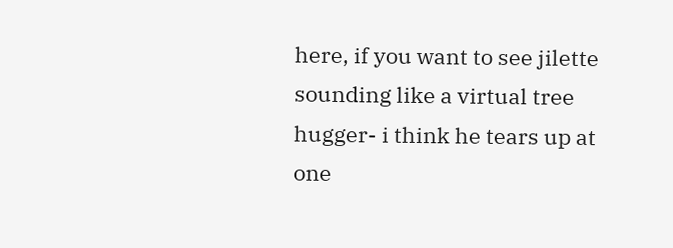here, if you want to see jilette sounding like a virtual tree hugger- i think he tears up at one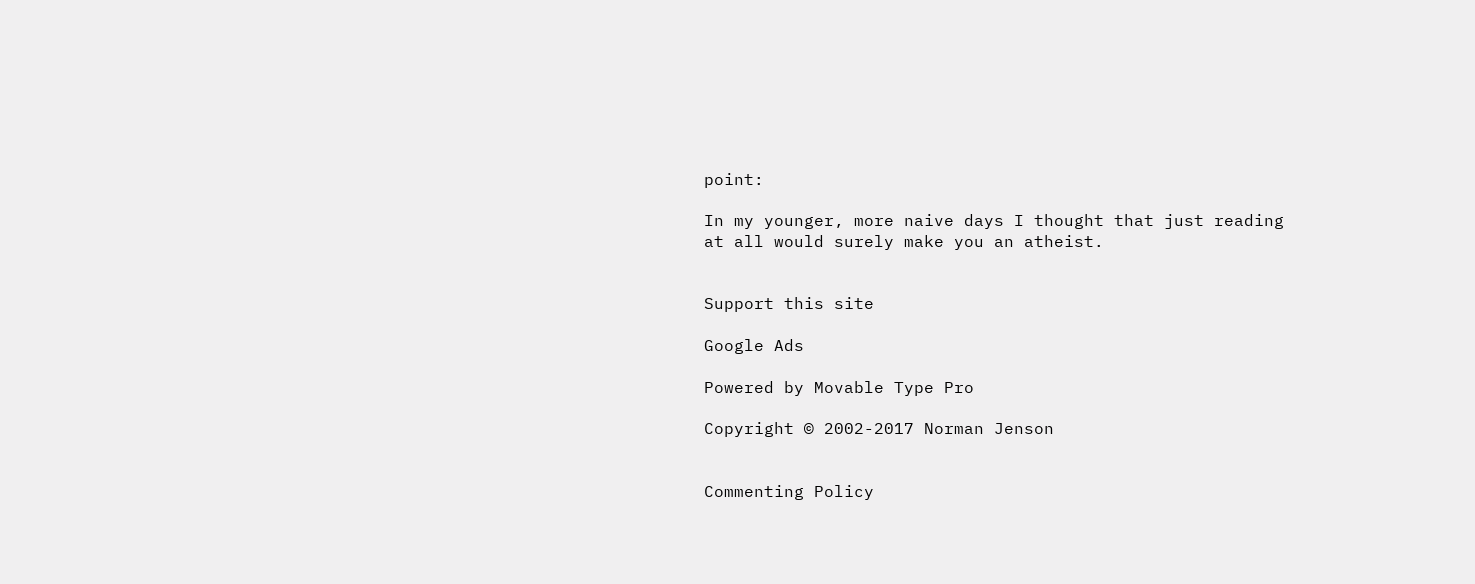point:

In my younger, more naive days I thought that just reading at all would surely make you an atheist.


Support this site

Google Ads

Powered by Movable Type Pro

Copyright © 2002-2017 Norman Jenson


Commenting Policy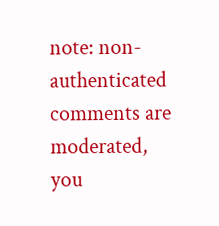note: non-authenticated comments are moderated, you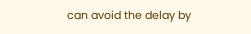can avoid the delay by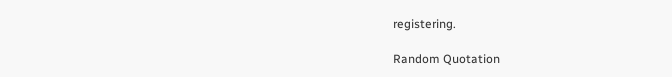registering.

Random Quotation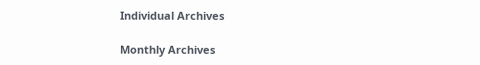Individual Archives

Monthly Archives